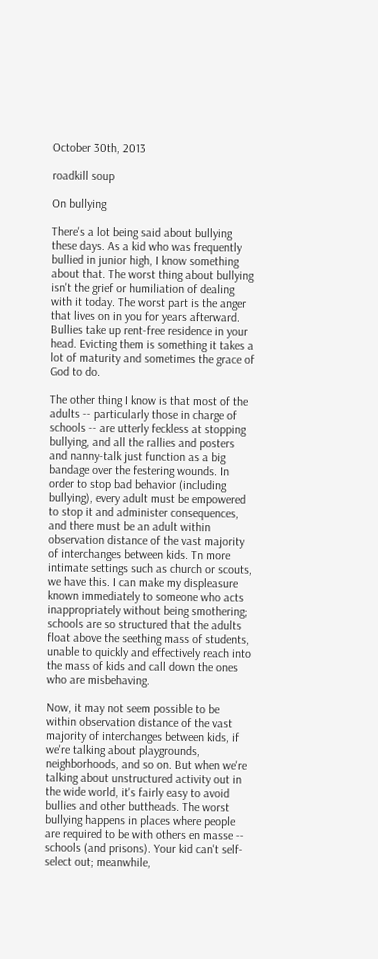October 30th, 2013

roadkill soup

On bullying

There's a lot being said about bullying these days. As a kid who was frequently bullied in junior high, I know something about that. The worst thing about bullying isn't the grief or humiliation of dealing with it today. The worst part is the anger that lives on in you for years afterward. Bullies take up rent-free residence in your head. Evicting them is something it takes a lot of maturity and sometimes the grace of God to do.

The other thing I know is that most of the adults -- particularly those in charge of schools -- are utterly feckless at stopping bullying, and all the rallies and posters and nanny-talk just function as a big bandage over the festering wounds. In order to stop bad behavior (including bullying), every adult must be empowered to stop it and administer consequences, and there must be an adult within observation distance of the vast majority of interchanges between kids. Tn more intimate settings such as church or scouts, we have this. I can make my displeasure known immediately to someone who acts inappropriately without being smothering; schools are so structured that the adults float above the seething mass of students, unable to quickly and effectively reach into the mass of kids and call down the ones who are misbehaving.

Now, it may not seem possible to be within observation distance of the vast majority of interchanges between kids, if we're talking about playgrounds, neighborhoods, and so on. But when we're talking about unstructured activity out in the wide world, it's fairly easy to avoid bullies and other buttheads. The worst bullying happens in places where people are required to be with others en masse -- schools (and prisons). Your kid can't self-select out; meanwhile,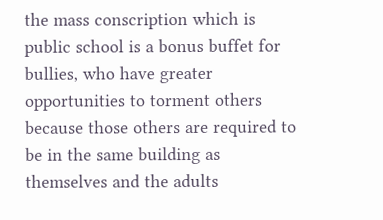the mass conscription which is public school is a bonus buffet for bullies, who have greater opportunities to torment others because those others are required to be in the same building as themselves and the adults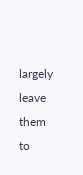largely leave them to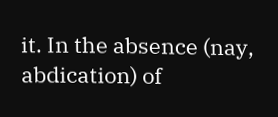it. In the absence (nay, abdication) of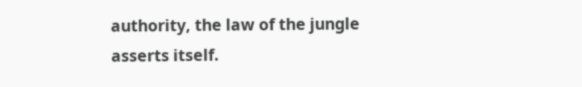authority, the law of the jungle asserts itself.